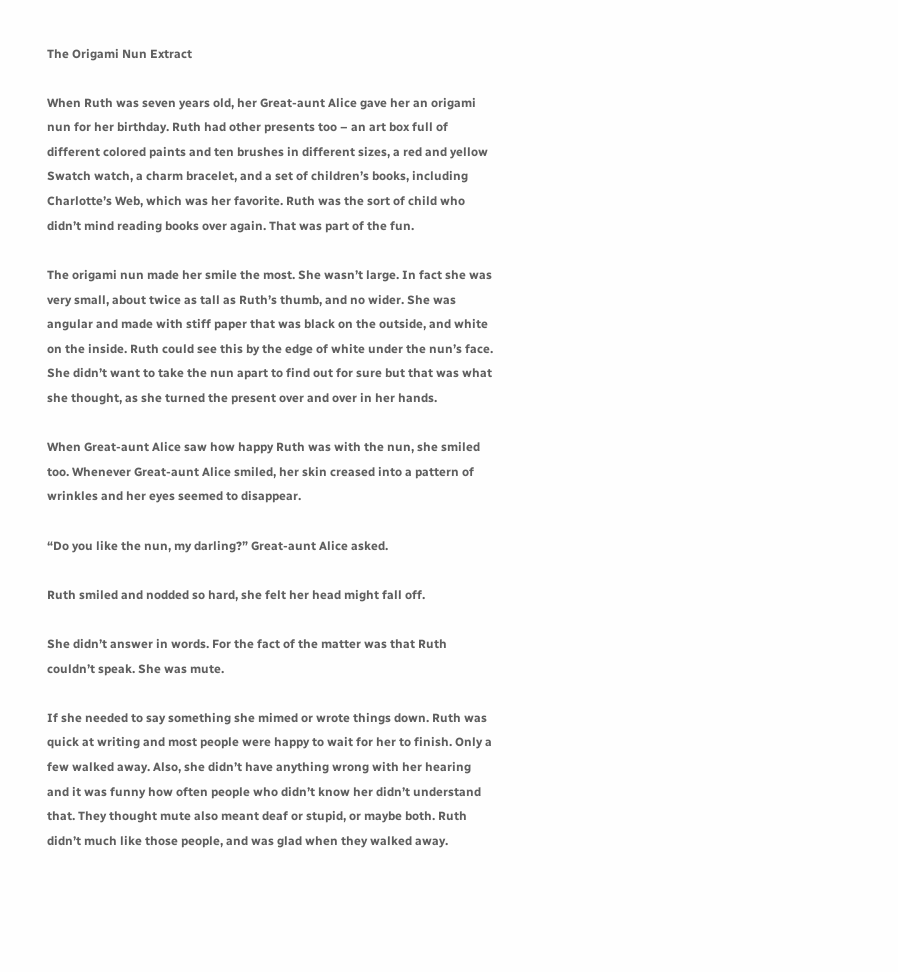The Origami Nun Extract

When Ruth was seven years old, her Great-aunt Alice gave her an origami nun for her birthday. Ruth had other presents too – an art box full of different colored paints and ten brushes in different sizes, a red and yellow Swatch watch, a charm bracelet, and a set of children’s books, including Charlotte’s Web, which was her favorite. Ruth was the sort of child who didn’t mind reading books over again. That was part of the fun.

The origami nun made her smile the most. She wasn’t large. In fact she was very small, about twice as tall as Ruth’s thumb, and no wider. She was angular and made with stiff paper that was black on the outside, and white on the inside. Ruth could see this by the edge of white under the nun’s face. She didn’t want to take the nun apart to find out for sure but that was what she thought, as she turned the present over and over in her hands.

When Great-aunt Alice saw how happy Ruth was with the nun, she smiled too. Whenever Great-aunt Alice smiled, her skin creased into a pattern of wrinkles and her eyes seemed to disappear.

“Do you like the nun, my darling?” Great-aunt Alice asked.

Ruth smiled and nodded so hard, she felt her head might fall off.

She didn’t answer in words. For the fact of the matter was that Ruth couldn’t speak. She was mute.

If she needed to say something she mimed or wrote things down. Ruth was quick at writing and most people were happy to wait for her to finish. Only a few walked away. Also, she didn’t have anything wrong with her hearing and it was funny how often people who didn’t know her didn’t understand that. They thought mute also meant deaf or stupid, or maybe both. Ruth didn’t much like those people, and was glad when they walked away.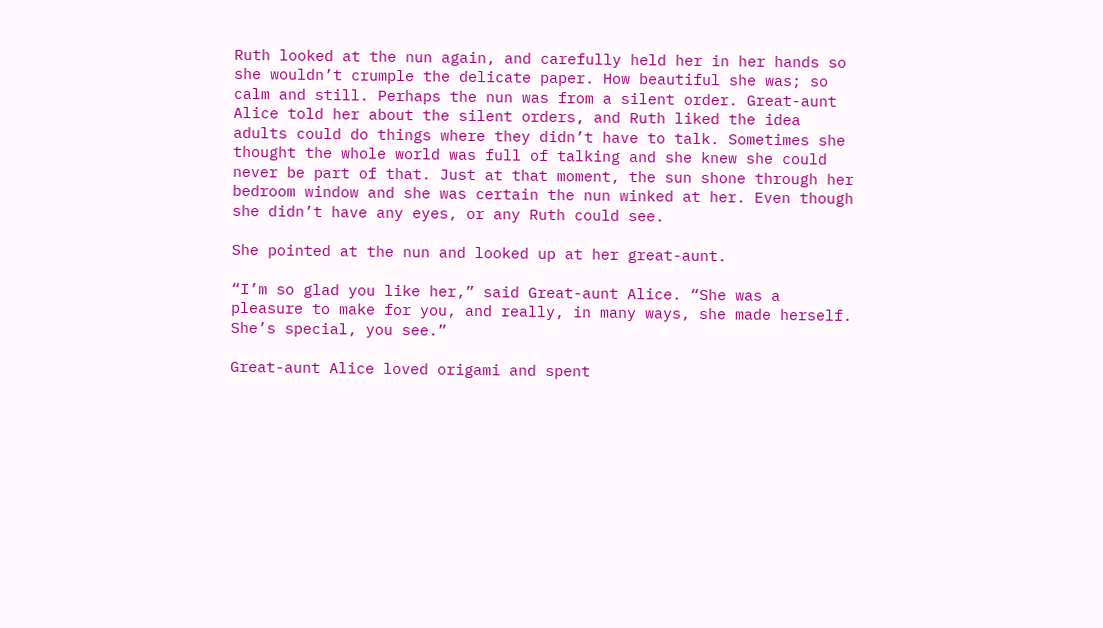Ruth looked at the nun again, and carefully held her in her hands so she wouldn’t crumple the delicate paper. How beautiful she was; so calm and still. Perhaps the nun was from a silent order. Great-aunt Alice told her about the silent orders, and Ruth liked the idea adults could do things where they didn’t have to talk. Sometimes she thought the whole world was full of talking and she knew she could never be part of that. Just at that moment, the sun shone through her bedroom window and she was certain the nun winked at her. Even though she didn’t have any eyes, or any Ruth could see.

She pointed at the nun and looked up at her great-aunt.

“I’m so glad you like her,” said Great-aunt Alice. “She was a pleasure to make for you, and really, in many ways, she made herself. She’s special, you see.”

Great-aunt Alice loved origami and spent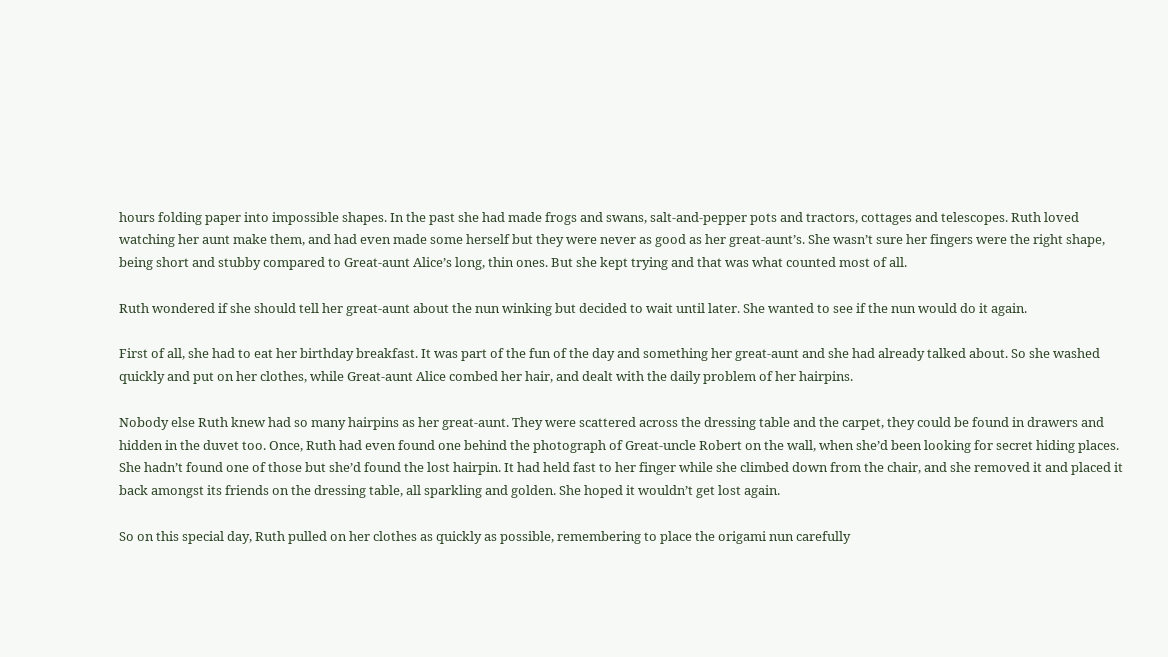hours folding paper into impossible shapes. In the past she had made frogs and swans, salt-and-pepper pots and tractors, cottages and telescopes. Ruth loved watching her aunt make them, and had even made some herself but they were never as good as her great-aunt’s. She wasn’t sure her fingers were the right shape, being short and stubby compared to Great-aunt Alice’s long, thin ones. But she kept trying and that was what counted most of all.

Ruth wondered if she should tell her great-aunt about the nun winking but decided to wait until later. She wanted to see if the nun would do it again.

First of all, she had to eat her birthday breakfast. It was part of the fun of the day and something her great-aunt and she had already talked about. So she washed quickly and put on her clothes, while Great-aunt Alice combed her hair, and dealt with the daily problem of her hairpins.

Nobody else Ruth knew had so many hairpins as her great-aunt. They were scattered across the dressing table and the carpet, they could be found in drawers and hidden in the duvet too. Once, Ruth had even found one behind the photograph of Great-uncle Robert on the wall, when she’d been looking for secret hiding places. She hadn’t found one of those but she’d found the lost hairpin. It had held fast to her finger while she climbed down from the chair, and she removed it and placed it back amongst its friends on the dressing table, all sparkling and golden. She hoped it wouldn’t get lost again.

So on this special day, Ruth pulled on her clothes as quickly as possible, remembering to place the origami nun carefully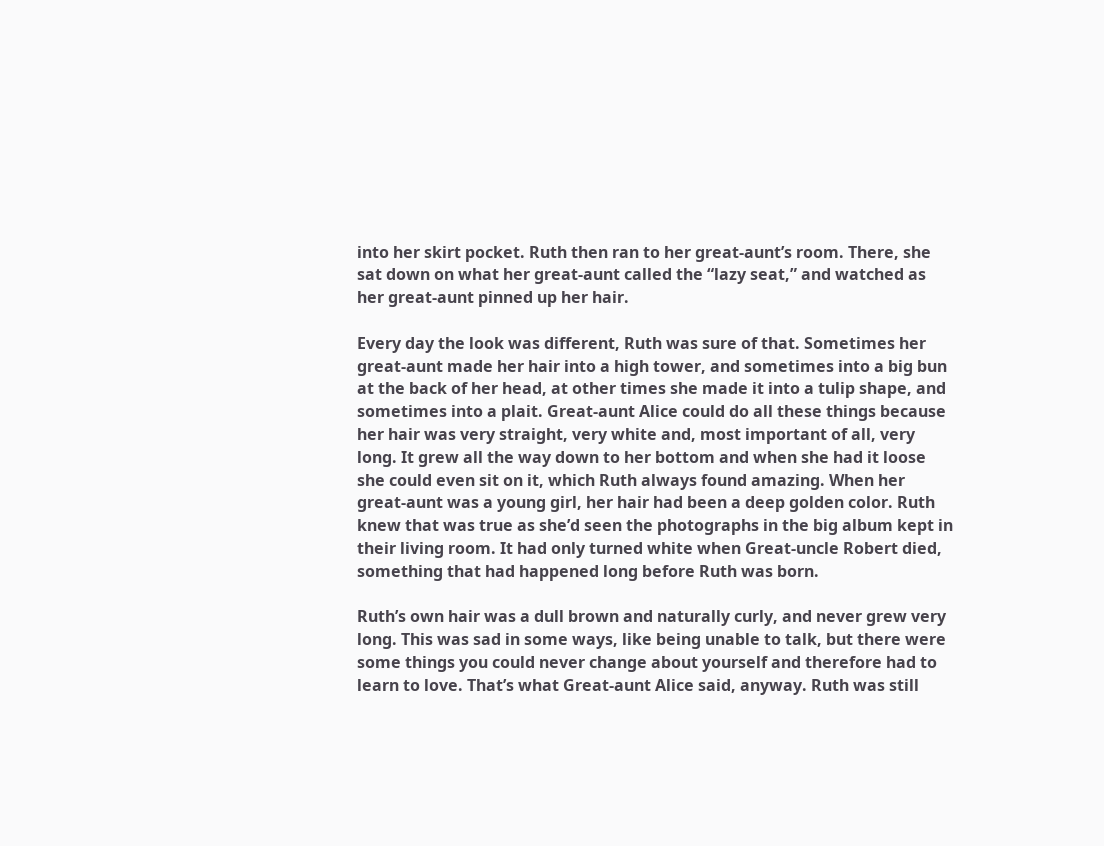into her skirt pocket. Ruth then ran to her great-aunt’s room. There, she sat down on what her great-aunt called the “lazy seat,” and watched as her great-aunt pinned up her hair.

Every day the look was different, Ruth was sure of that. Sometimes her great-aunt made her hair into a high tower, and sometimes into a big bun at the back of her head, at other times she made it into a tulip shape, and sometimes into a plait. Great-aunt Alice could do all these things because her hair was very straight, very white and, most important of all, very long. It grew all the way down to her bottom and when she had it loose she could even sit on it, which Ruth always found amazing. When her great-aunt was a young girl, her hair had been a deep golden color. Ruth knew that was true as she’d seen the photographs in the big album kept in their living room. It had only turned white when Great-uncle Robert died, something that had happened long before Ruth was born.

Ruth’s own hair was a dull brown and naturally curly, and never grew very long. This was sad in some ways, like being unable to talk, but there were some things you could never change about yourself and therefore had to learn to love. That’s what Great-aunt Alice said, anyway. Ruth was still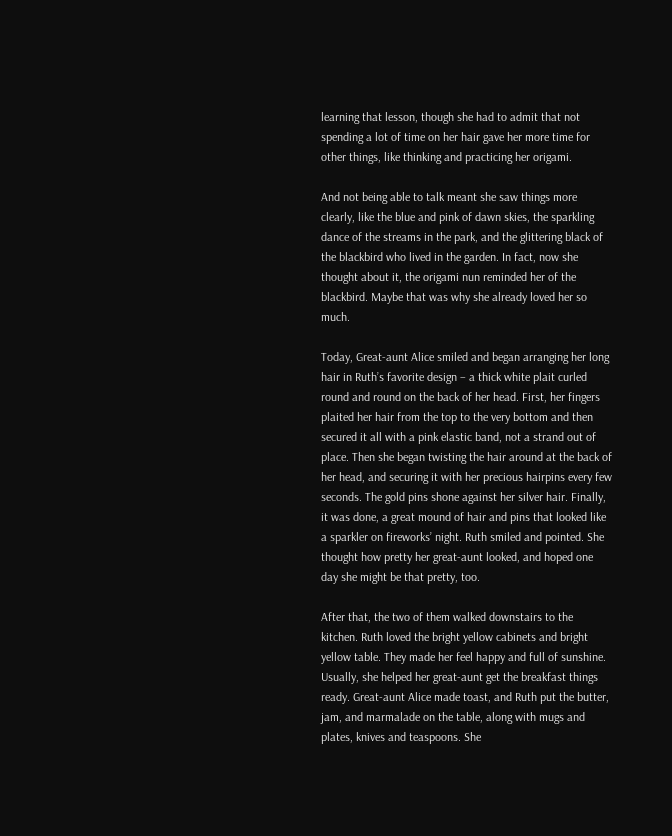learning that lesson, though she had to admit that not spending a lot of time on her hair gave her more time for other things, like thinking and practicing her origami.

And not being able to talk meant she saw things more clearly, like the blue and pink of dawn skies, the sparkling dance of the streams in the park, and the glittering black of the blackbird who lived in the garden. In fact, now she thought about it, the origami nun reminded her of the blackbird. Maybe that was why she already loved her so much.

Today, Great-aunt Alice smiled and began arranging her long hair in Ruth’s favorite design – a thick white plait curled round and round on the back of her head. First, her fingers plaited her hair from the top to the very bottom and then secured it all with a pink elastic band, not a strand out of place. Then she began twisting the hair around at the back of her head, and securing it with her precious hairpins every few seconds. The gold pins shone against her silver hair. Finally, it was done, a great mound of hair and pins that looked like a sparkler on fireworks’ night. Ruth smiled and pointed. She thought how pretty her great-aunt looked, and hoped one day she might be that pretty, too.

After that, the two of them walked downstairs to the kitchen. Ruth loved the bright yellow cabinets and bright yellow table. They made her feel happy and full of sunshine. Usually, she helped her great-aunt get the breakfast things ready. Great-aunt Alice made toast, and Ruth put the butter, jam, and marmalade on the table, along with mugs and plates, knives and teaspoons. She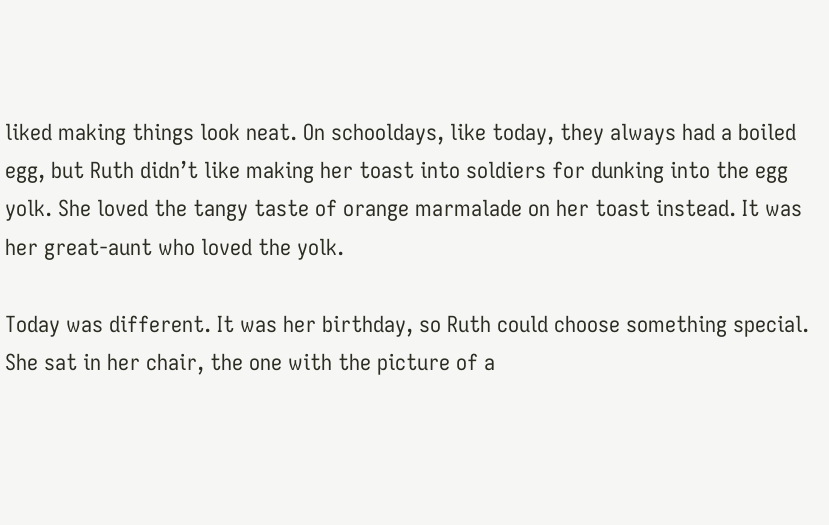liked making things look neat. On schooldays, like today, they always had a boiled egg, but Ruth didn’t like making her toast into soldiers for dunking into the egg yolk. She loved the tangy taste of orange marmalade on her toast instead. It was her great-aunt who loved the yolk.

Today was different. It was her birthday, so Ruth could choose something special. She sat in her chair, the one with the picture of a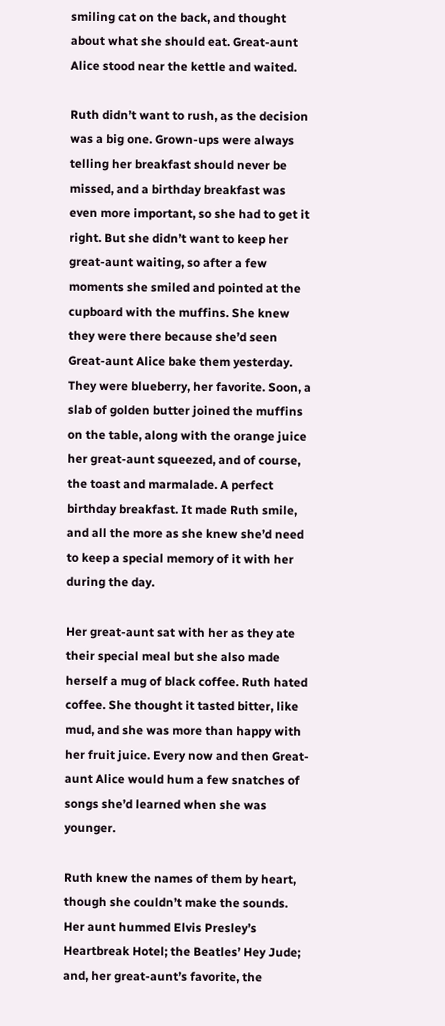smiling cat on the back, and thought about what she should eat. Great-aunt Alice stood near the kettle and waited.

Ruth didn’t want to rush, as the decision was a big one. Grown-ups were always telling her breakfast should never be missed, and a birthday breakfast was even more important, so she had to get it right. But she didn’t want to keep her great-aunt waiting, so after a few moments she smiled and pointed at the cupboard with the muffins. She knew they were there because she’d seen Great-aunt Alice bake them yesterday. They were blueberry, her favorite. Soon, a slab of golden butter joined the muffins on the table, along with the orange juice her great-aunt squeezed, and of course, the toast and marmalade. A perfect birthday breakfast. It made Ruth smile, and all the more as she knew she’d need to keep a special memory of it with her during the day.

Her great-aunt sat with her as they ate their special meal but she also made herself a mug of black coffee. Ruth hated coffee. She thought it tasted bitter, like mud, and she was more than happy with her fruit juice. Every now and then Great-aunt Alice would hum a few snatches of songs she’d learned when she was younger.

Ruth knew the names of them by heart, though she couldn’t make the sounds. Her aunt hummed Elvis Presley’s Heartbreak Hotel; the Beatles’ Hey Jude; and, her great-aunt’s favorite, the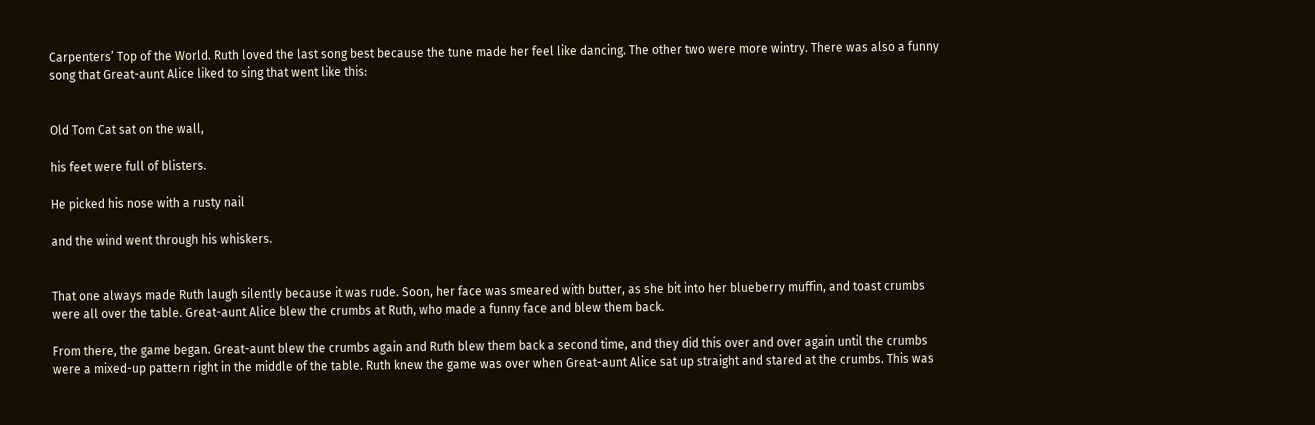Carpenters’ Top of the World. Ruth loved the last song best because the tune made her feel like dancing. The other two were more wintry. There was also a funny song that Great-aunt Alice liked to sing that went like this:


Old Tom Cat sat on the wall,

his feet were full of blisters.

He picked his nose with a rusty nail

and the wind went through his whiskers.


That one always made Ruth laugh silently because it was rude. Soon, her face was smeared with butter, as she bit into her blueberry muffin, and toast crumbs were all over the table. Great-aunt Alice blew the crumbs at Ruth, who made a funny face and blew them back.

From there, the game began. Great-aunt blew the crumbs again and Ruth blew them back a second time, and they did this over and over again until the crumbs were a mixed-up pattern right in the middle of the table. Ruth knew the game was over when Great-aunt Alice sat up straight and stared at the crumbs. This was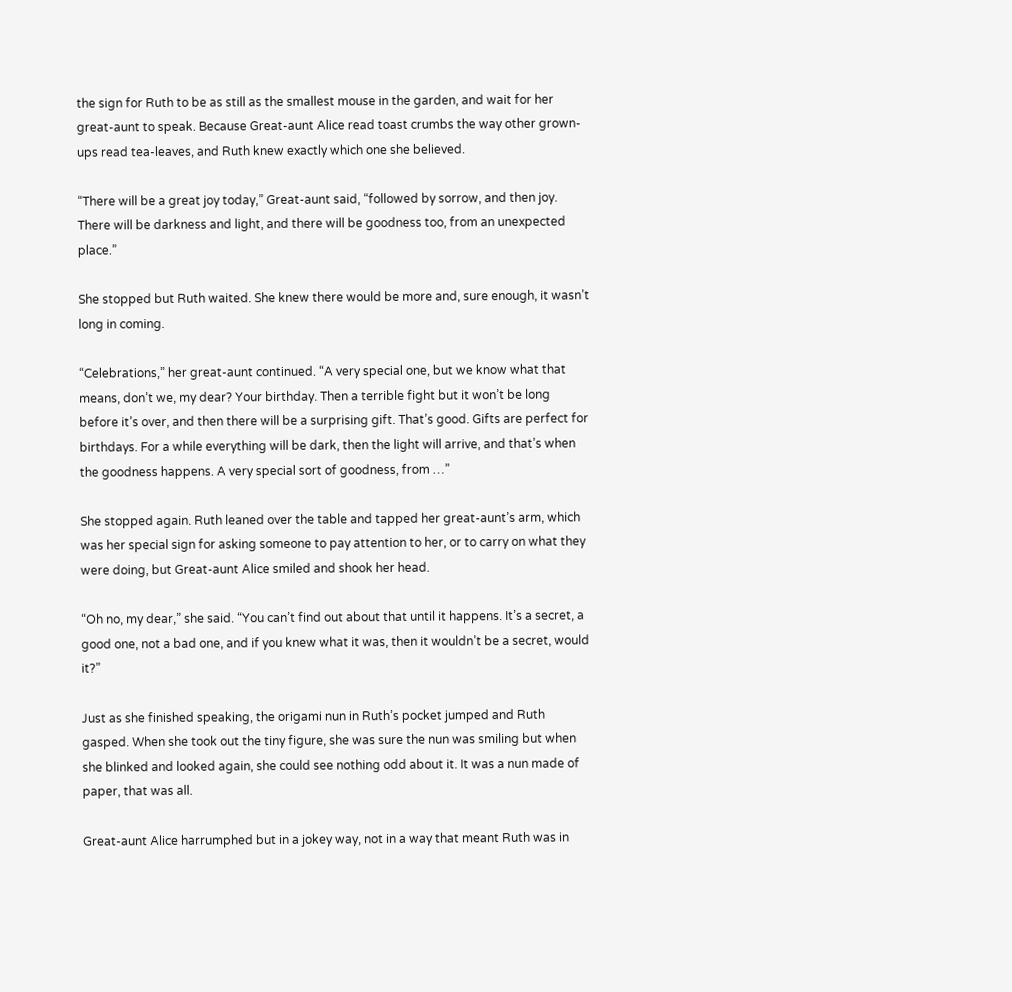the sign for Ruth to be as still as the smallest mouse in the garden, and wait for her great-aunt to speak. Because Great-aunt Alice read toast crumbs the way other grown-ups read tea-leaves, and Ruth knew exactly which one she believed.

“There will be a great joy today,” Great-aunt said, “followed by sorrow, and then joy. There will be darkness and light, and there will be goodness too, from an unexpected place.”

She stopped but Ruth waited. She knew there would be more and, sure enough, it wasn’t long in coming.

“Celebrations,” her great-aunt continued. “A very special one, but we know what that means, don’t we, my dear? Your birthday. Then a terrible fight but it won’t be long before it’s over, and then there will be a surprising gift. That’s good. Gifts are perfect for birthdays. For a while everything will be dark, then the light will arrive, and that’s when the goodness happens. A very special sort of goodness, from …”

She stopped again. Ruth leaned over the table and tapped her great-aunt’s arm, which was her special sign for asking someone to pay attention to her, or to carry on what they were doing, but Great-aunt Alice smiled and shook her head.

“Oh no, my dear,” she said. “You can’t find out about that until it happens. It’s a secret, a good one, not a bad one, and if you knew what it was, then it wouldn’t be a secret, would it?”

Just as she finished speaking, the origami nun in Ruth’s pocket jumped and Ruth gasped. When she took out the tiny figure, she was sure the nun was smiling but when she blinked and looked again, she could see nothing odd about it. It was a nun made of paper, that was all.

Great-aunt Alice harrumphed but in a jokey way, not in a way that meant Ruth was in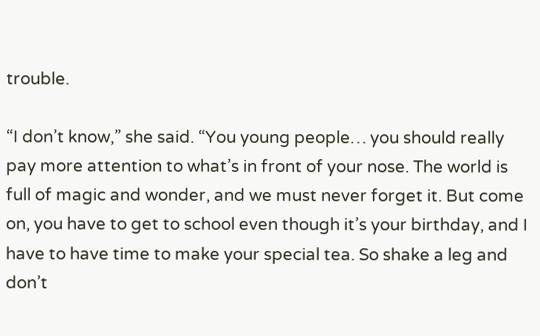trouble.

“I don’t know,” she said. “You young people… you should really pay more attention to what’s in front of your nose. The world is full of magic and wonder, and we must never forget it. But come on, you have to get to school even though it’s your birthday, and I have to have time to make your special tea. So shake a leg and don’t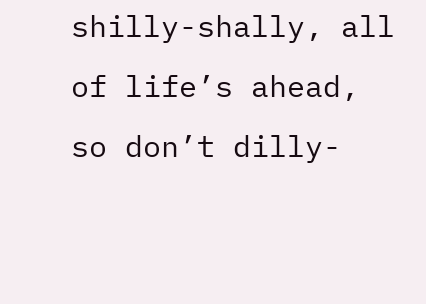shilly-shally, all of life’s ahead, so don’t dilly-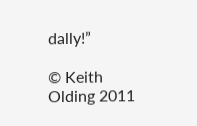dally!”

© Keith Olding 2011